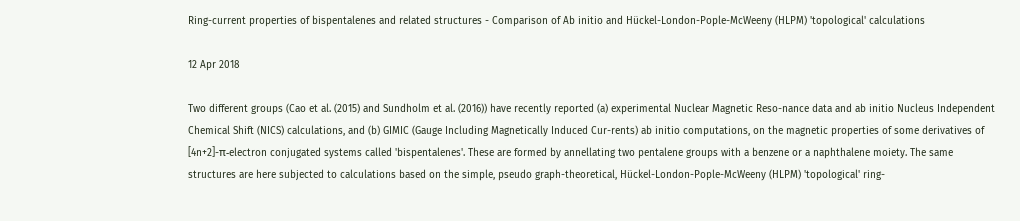Ring-current properties of bispentalenes and related structures - Comparison of Ab initio and Hückel-London-Pople-McWeeny (HLPM) 'topological' calculations

12 Apr 2018

Two different groups (Cao et al. (2015) and Sundholm et al. (2016)) have recently reported (a) experimental Nuclear Magnetic Reso-nance data and ab initio Nucleus Independent Chemical Shift (NICS) calculations, and (b) GIMIC (Gauge Including Magnetically Induced Cur-rents) ab initio computations, on the magnetic properties of some derivatives of [4n+2]-π-electron conjugated systems called 'bispentalenes'. These are formed by annellating two pentalene groups with a benzene or a naphthalene moiety. The same structures are here subjected to calculations based on the simple, pseudo graph-theoretical, Hückel-London-Pople-McWeeny (HLPM) 'topological' ring-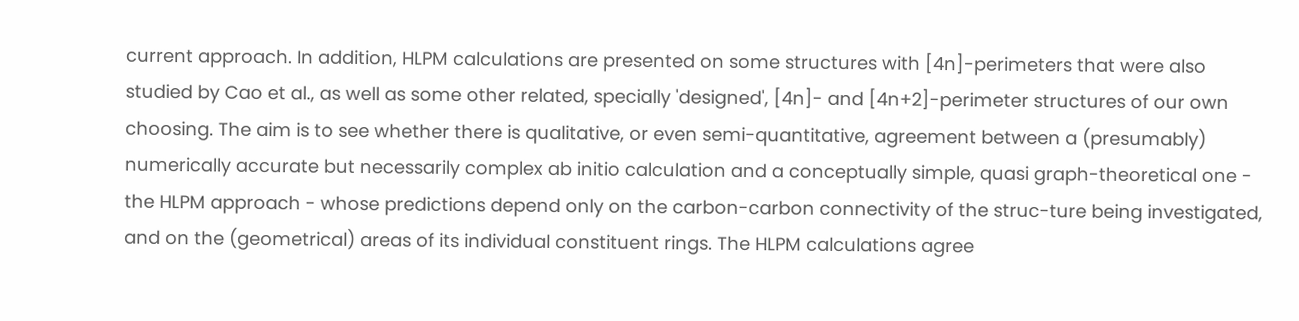current approach. In addition, HLPM calculations are presented on some structures with [4n]-perimeters that were also studied by Cao et al., as well as some other related, specially 'designed', [4n]- and [4n+2]-perimeter structures of our own choosing. The aim is to see whether there is qualitative, or even semi-quantitative, agreement between a (presumably) numerically accurate but necessarily complex ab initio calculation and a conceptually simple, quasi graph-theoretical one - the HLPM approach - whose predictions depend only on the carbon-carbon connectivity of the struc-ture being investigated, and on the (geometrical) areas of its individual constituent rings. The HLPM calculations agree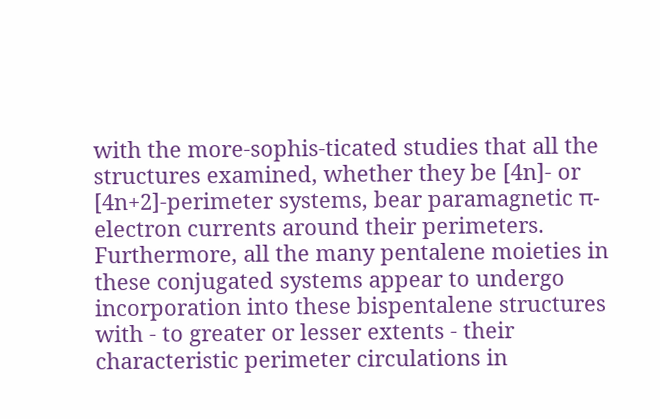with the more-sophis-ticated studies that all the structures examined, whether they be [4n]- or [4n+2]-perimeter systems, bear paramagnetic π-electron currents around their perimeters. Furthermore, all the many pentalene moieties in these conjugated systems appear to undergo incorporation into these bispentalene structures with - to greater or lesser extents - their characteristic perimeter circulations in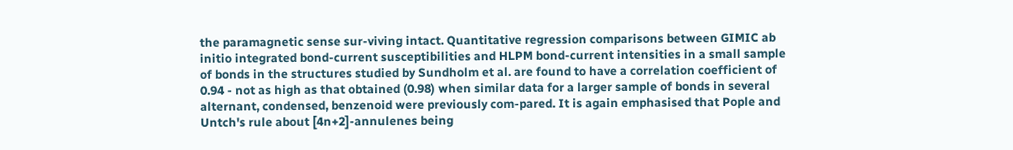the paramagnetic sense sur-viving intact. Quantitative regression comparisons between GIMIC ab initio integrated bond-current susceptibilities and HLPM bond-current intensities in a small sample of bonds in the structures studied by Sundholm et al. are found to have a correlation coefficient of 0.94 - not as high as that obtained (0.98) when similar data for a larger sample of bonds in several alternant, condensed, benzenoid were previously com-pared. It is again emphasised that Pople and Untch's rule about [4n+2]-annulenes being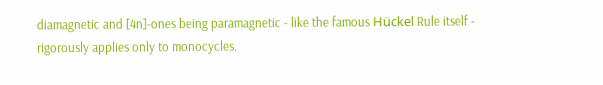diamagnetic and [4n]-ones being paramagnetic - like the famous Hückel Rule itself - rigorously applies only to monocycles.